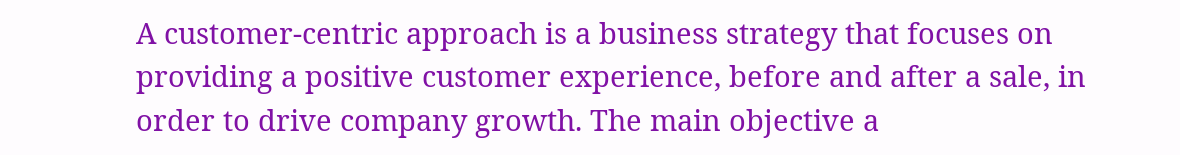A customer-centric approach is a business strategy that focuses on providing a positive customer experience, before and after a sale, in order to drive company growth. The main objective a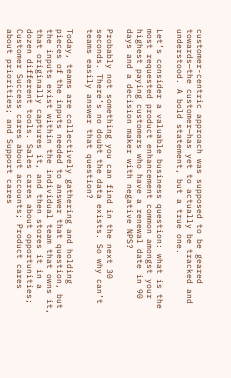customer-centric approach was supposed to be geared towards—the customer—has yet to actually be tracked and understood. A bold statement, but a true one.

Let’s consider a valuable business question: what is the most requested product enhancement common amongst your highest paying customers who have a renewal date in 90 days and a decision maker with negative NPS?

Probably not something you can find in the next 30 seconds. There’s no doubt the data exists. So why can’t teams easily answer that question?

Today, teams are collectively gathering and holding pieces of the inputs needed to answer that question, but the inputs exist within the individual team that owns it, that originally captures it, and then stores it in a dozen different tools. Sales cares about opportunities; Customer Success cares about accounts; Product cares about priorities; and Support cares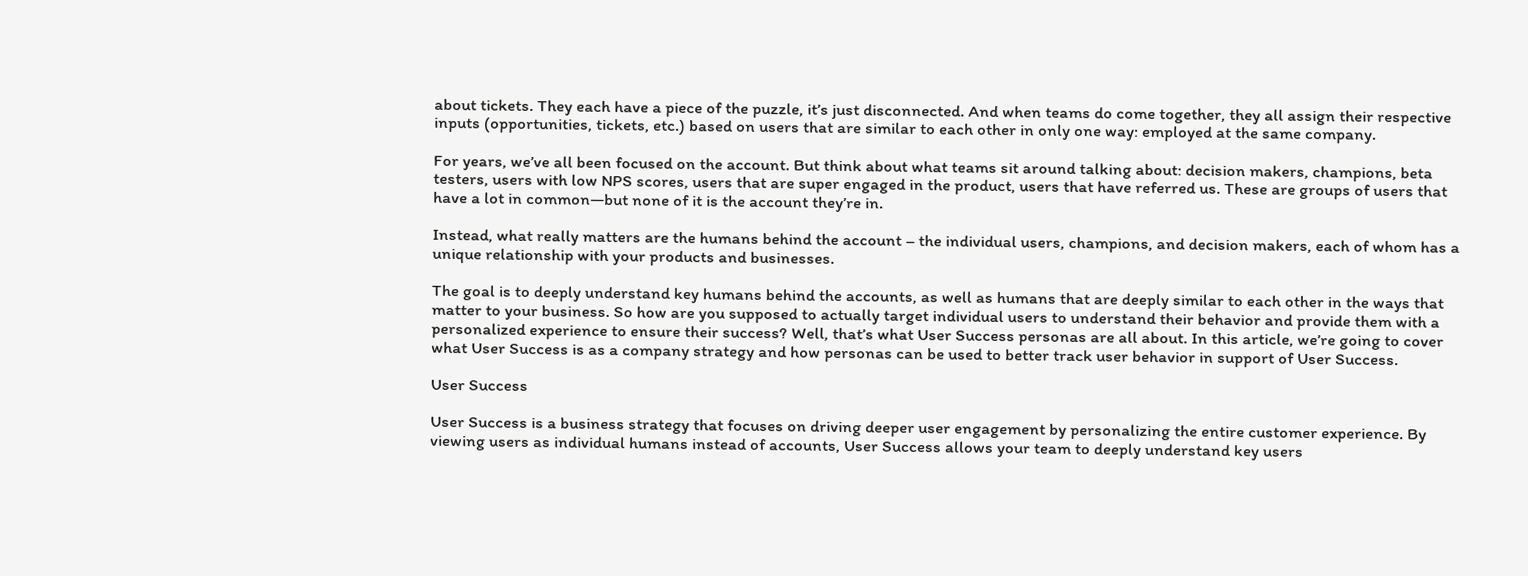about tickets. They each have a piece of the puzzle, it’s just disconnected. And when teams do come together, they all assign their respective inputs (opportunities, tickets, etc.) based on users that are similar to each other in only one way: employed at the same company.

For years, we’ve all been focused on the account. But think about what teams sit around talking about: decision makers, champions, beta testers, users with low NPS scores, users that are super engaged in the product, users that have referred us. These are groups of users that have a lot in common—but none of it is the account they’re in.

Instead, what really matters are the humans behind the account – the individual users, champions, and decision makers, each of whom has a unique relationship with your products and businesses.

The goal is to deeply understand key humans behind the accounts, as well as humans that are deeply similar to each other in the ways that matter to your business. So how are you supposed to actually target individual users to understand their behavior and provide them with a personalized experience to ensure their success? Well, that’s what User Success personas are all about. In this article, we’re going to cover what User Success is as a company strategy and how personas can be used to better track user behavior in support of User Success.

User Success

User Success is a business strategy that focuses on driving deeper user engagement by personalizing the entire customer experience. By viewing users as individual humans instead of accounts, User Success allows your team to deeply understand key users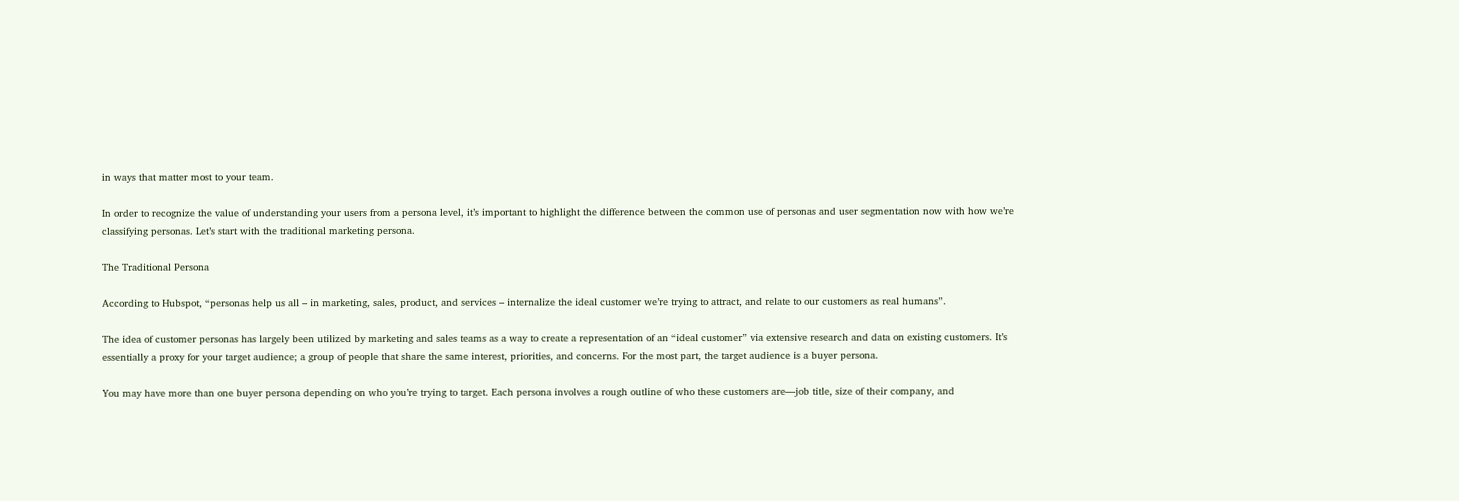in ways that matter most to your team.

In order to recognize the value of understanding your users from a persona level, it’s important to highlight the difference between the common use of personas and user segmentation now with how we’re classifying personas. Let’s start with the traditional marketing persona.

The Traditional Persona

According to Hubspot, “personas help us all – in marketing, sales, product, and services – internalize the ideal customer we’re trying to attract, and relate to our customers as real humans”.

The idea of customer personas has largely been utilized by marketing and sales teams as a way to create a representation of an “ideal customer” via extensive research and data on existing customers. It’s essentially a proxy for your target audience; a group of people that share the same interest, priorities, and concerns. For the most part, the target audience is a buyer persona.

You may have more than one buyer persona depending on who you’re trying to target. Each persona involves a rough outline of who these customers are—job title, size of their company, and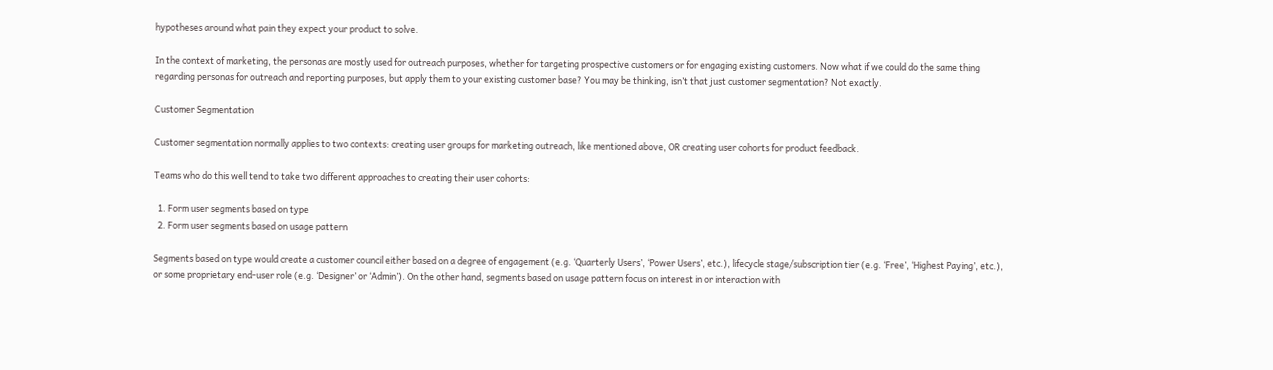hypotheses around what pain they expect your product to solve.

In the context of marketing, the personas are mostly used for outreach purposes, whether for targeting prospective customers or for engaging existing customers. Now what if we could do the same thing regarding personas for outreach and reporting purposes, but apply them to your existing customer base? You may be thinking, isn’t that just customer segmentation? Not exactly.

Customer Segmentation

Customer segmentation normally applies to two contexts: creating user groups for marketing outreach, like mentioned above, OR creating user cohorts for product feedback.

Teams who do this well tend to take two different approaches to creating their user cohorts:

  1. Form user segments based on type
  2. Form user segments based on usage pattern

Segments based on type would create a customer council either based on a degree of engagement (e.g. ‘Quarterly Users’, ‘Power Users’, etc.), lifecycle stage/subscription tier (e.g. ‘Free’, ‘Highest Paying’, etc.), or some proprietary end-user role (e.g. ‘Designer’ or ‘Admin’). On the other hand, segments based on usage pattern focus on interest in or interaction with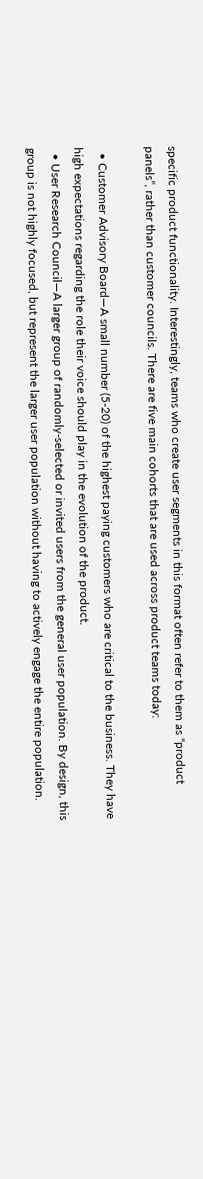specific product functionality. Interestingly, teams who create user segments in this format often refer to them as “product panels”, rather than customer councils. There are five main cohorts that are used across product teams today:

  • Customer Advisory Board—A small number (5-20) of the highest paying customers who are critical to the business. They have high expectations regarding the role their voice should play in the evolution of the product.
  • User Research Council—A larger group of randomly-selected or invited users from the general user population. By design, this group is not highly focused, but represent the larger user population without having to actively engage the entire population.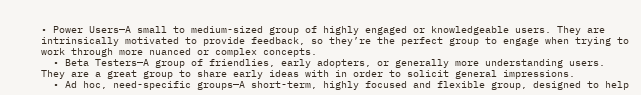• Power Users—A small to medium-sized group of highly engaged or knowledgeable users. They are intrinsically motivated to provide feedback, so they’re the perfect group to engage when trying to work through more nuanced or complex concepts.
  • Beta Testers—A group of friendlies, early adopters, or generally more understanding users. They are a great group to share early ideas with in order to solicit general impressions.
  • Ad hoc, need-specific groups—A short-term, highly focused and flexible group, designed to help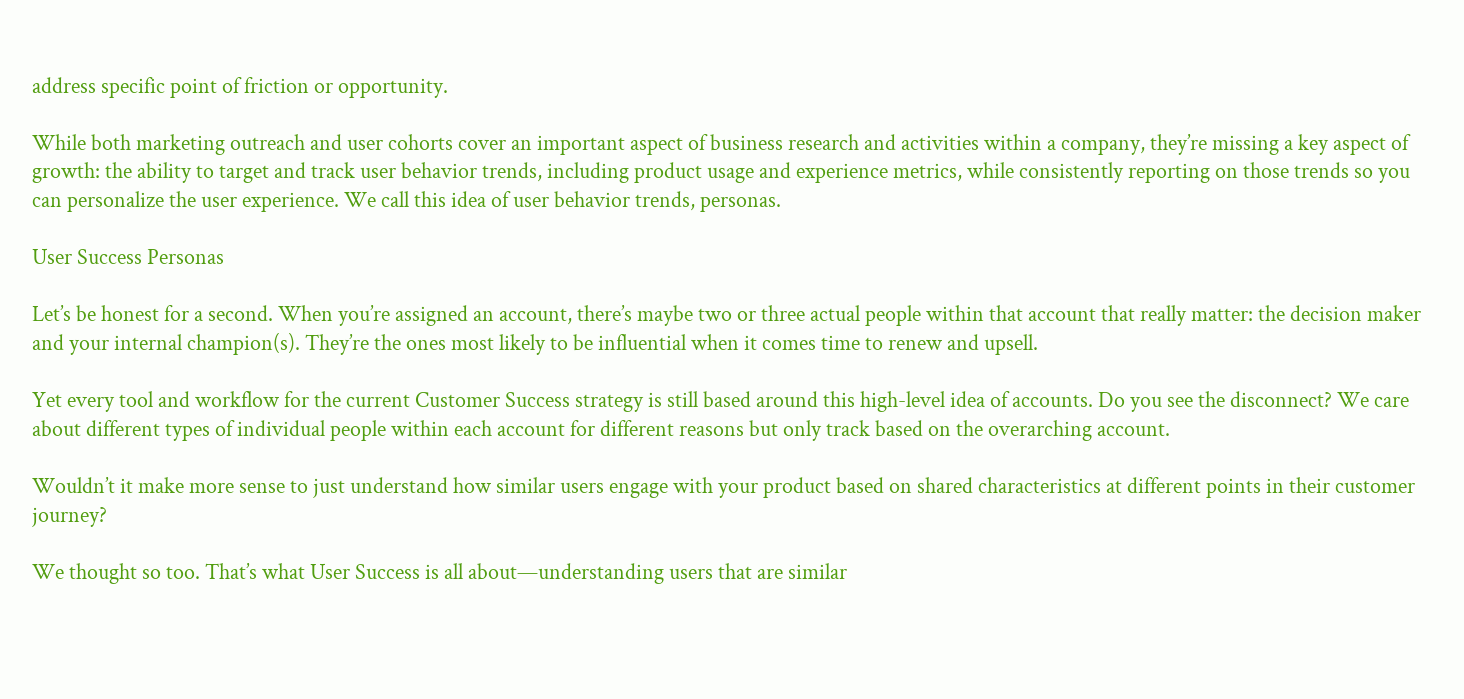address specific point of friction or opportunity.

While both marketing outreach and user cohorts cover an important aspect of business research and activities within a company, they’re missing a key aspect of growth: the ability to target and track user behavior trends, including product usage and experience metrics, while consistently reporting on those trends so you can personalize the user experience. We call this idea of user behavior trends, personas.

User Success Personas

Let’s be honest for a second. When you’re assigned an account, there’s maybe two or three actual people within that account that really matter: the decision maker and your internal champion(s). They’re the ones most likely to be influential when it comes time to renew and upsell.

Yet every tool and workflow for the current Customer Success strategy is still based around this high-level idea of accounts. Do you see the disconnect? We care about different types of individual people within each account for different reasons but only track based on the overarching account.

Wouldn’t it make more sense to just understand how similar users engage with your product based on shared characteristics at different points in their customer journey?

We thought so too. That’s what User Success is all about—understanding users that are similar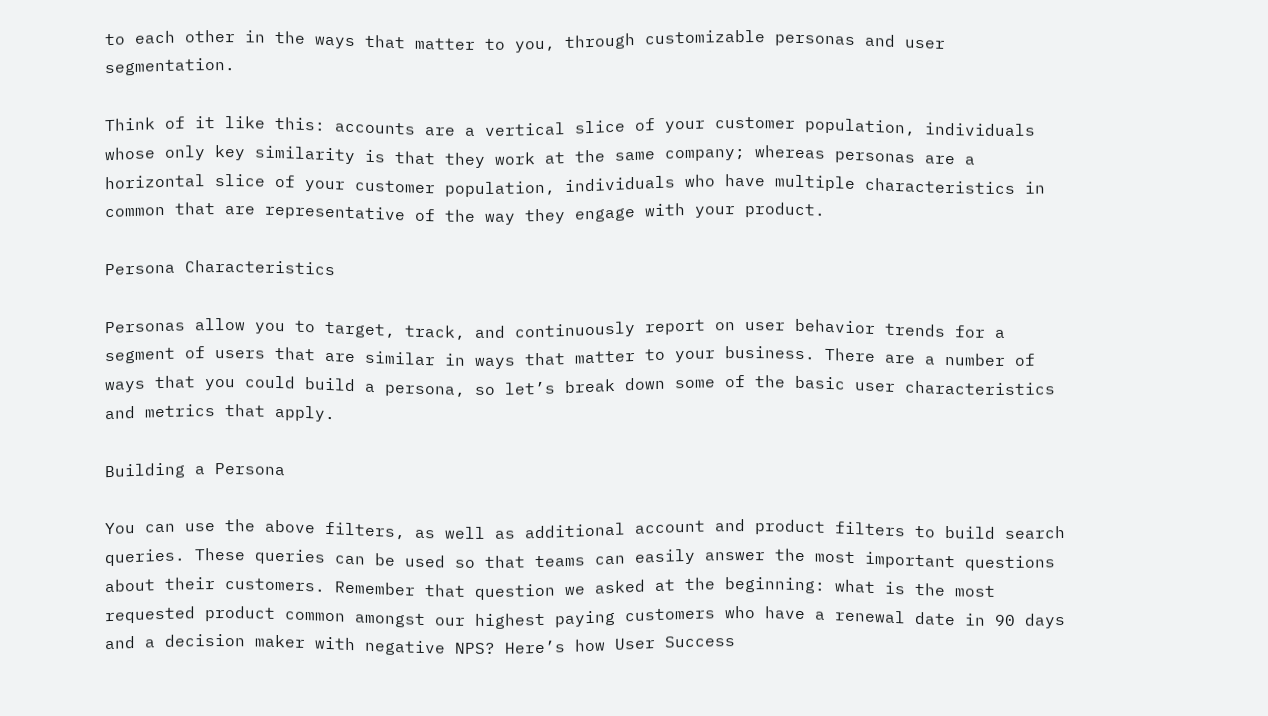to each other in the ways that matter to you, through customizable personas and user segmentation.

Think of it like this: accounts are a vertical slice of your customer population, individuals whose only key similarity is that they work at the same company; whereas personas are a horizontal slice of your customer population, individuals who have multiple characteristics in common that are representative of the way they engage with your product.

Persona Characteristics

Personas allow you to target, track, and continuously report on user behavior trends for a segment of users that are similar in ways that matter to your business. There are a number of ways that you could build a persona, so let’s break down some of the basic user characteristics and metrics that apply.

Building a Persona

You can use the above filters, as well as additional account and product filters to build search queries. These queries can be used so that teams can easily answer the most important questions about their customers. Remember that question we asked at the beginning: what is the most requested product common amongst our highest paying customers who have a renewal date in 90 days and a decision maker with negative NPS? Here’s how User Success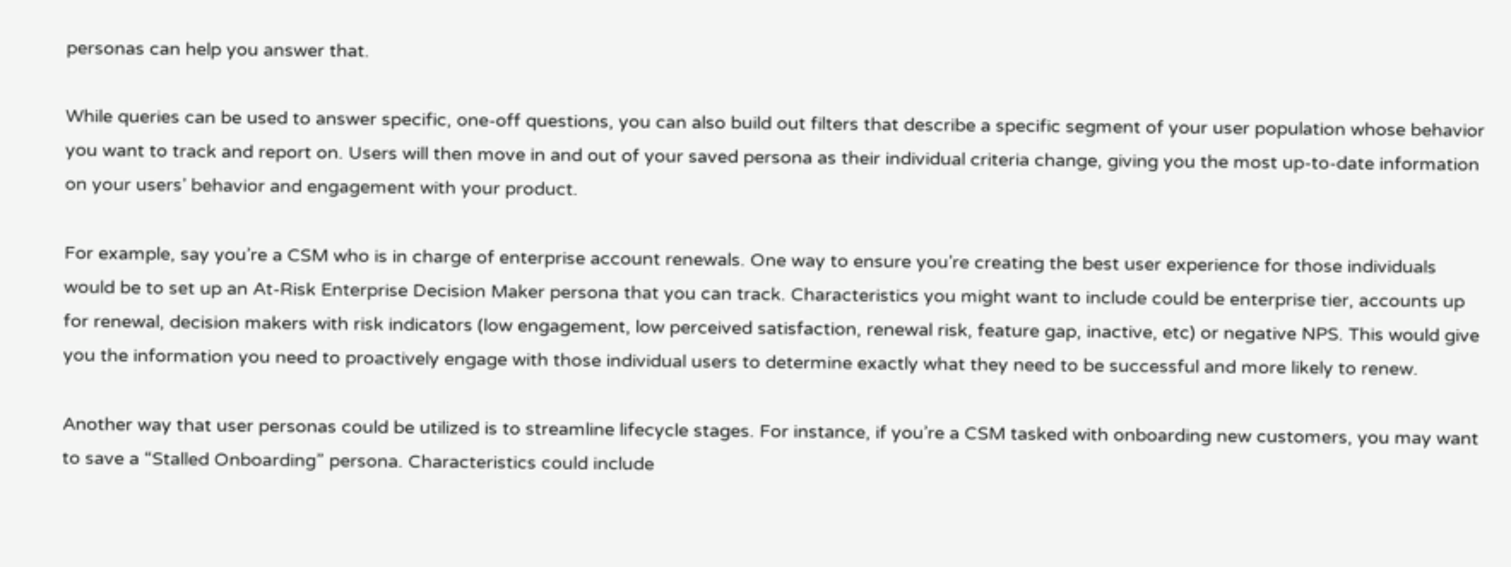personas can help you answer that.

While queries can be used to answer specific, one-off questions, you can also build out filters that describe a specific segment of your user population whose behavior you want to track and report on. Users will then move in and out of your saved persona as their individual criteria change, giving you the most up-to-date information on your users’ behavior and engagement with your product.

For example, say you’re a CSM who is in charge of enterprise account renewals. One way to ensure you’re creating the best user experience for those individuals would be to set up an At-Risk Enterprise Decision Maker persona that you can track. Characteristics you might want to include could be enterprise tier, accounts up for renewal, decision makers with risk indicators (low engagement, low perceived satisfaction, renewal risk, feature gap, inactive, etc) or negative NPS. This would give you the information you need to proactively engage with those individual users to determine exactly what they need to be successful and more likely to renew.

Another way that user personas could be utilized is to streamline lifecycle stages. For instance, if you’re a CSM tasked with onboarding new customers, you may want to save a “Stalled Onboarding” persona. Characteristics could include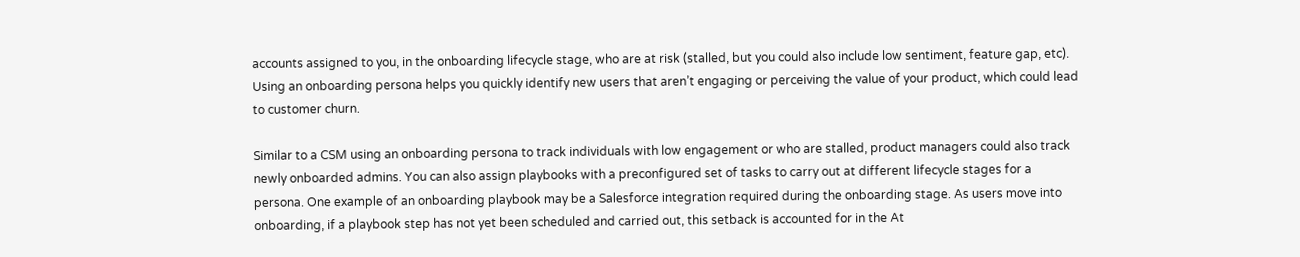accounts assigned to you, in the onboarding lifecycle stage, who are at risk (stalled, but you could also include low sentiment, feature gap, etc). Using an onboarding persona helps you quickly identify new users that aren’t engaging or perceiving the value of your product, which could lead to customer churn.

Similar to a CSM using an onboarding persona to track individuals with low engagement or who are stalled, product managers could also track newly onboarded admins. You can also assign playbooks with a preconfigured set of tasks to carry out at different lifecycle stages for a persona. One example of an onboarding playbook may be a Salesforce integration required during the onboarding stage. As users move into onboarding, if a playbook step has not yet been scheduled and carried out, this setback is accounted for in the At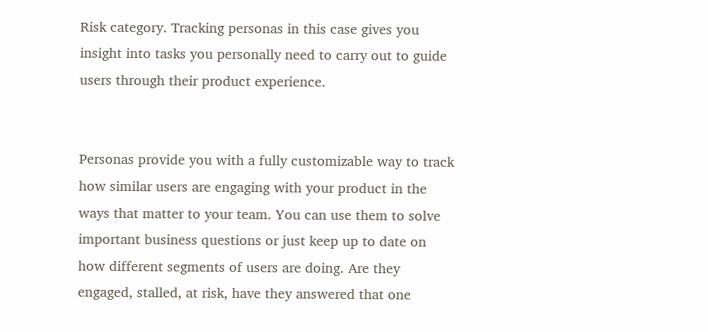Risk category. Tracking personas in this case gives you insight into tasks you personally need to carry out to guide users through their product experience.


Personas provide you with a fully customizable way to track how similar users are engaging with your product in the ways that matter to your team. You can use them to solve important business questions or just keep up to date on how different segments of users are doing. Are they engaged, stalled, at risk, have they answered that one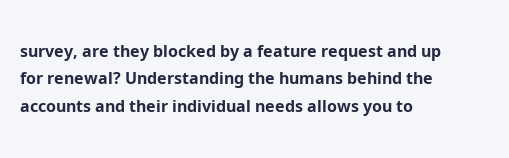survey, are they blocked by a feature request and up for renewal? Understanding the humans behind the accounts and their individual needs allows you to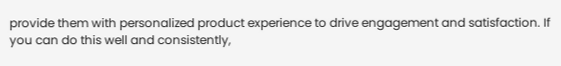provide them with personalized product experience to drive engagement and satisfaction. If you can do this well and consistently,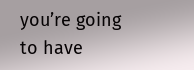you’re going to have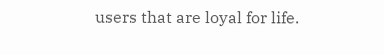users that are loyal for life.